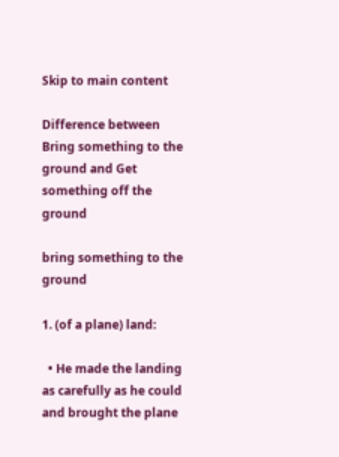Skip to main content

Difference between Bring something to the ground and Get something off the ground

bring something to the ground

1. (of a plane) land:

  • He made the landing as carefully as he could and brought the plane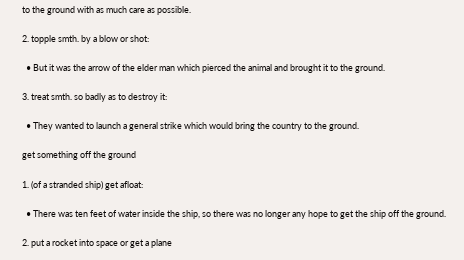to the ground with as much care as possible.

2. topple smth. by a blow or shot:

  • But it was the arrow of the elder man which pierced the animal and brought it to the ground.

3. treat smth. so badly as to destroy it:

  • They wanted to launch a general strike which would bring the country to the ground.

get something off the ground

1. (of a stranded ship) get afloat:

  • There was ten feet of water inside the ship, so there was no longer any hope to get the ship off the ground.

2. put a rocket into space or get a plane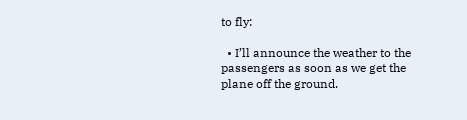to fly:

  • I’ll announce the weather to the passengers as soon as we get the plane off the ground.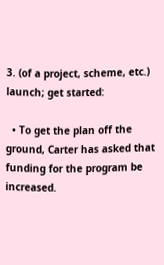3. (of a project, scheme, etc.) launch; get started:

  • To get the plan off the ground, Carter has asked that funding for the program be increased.